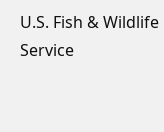U.S. Fish & Wildlife Service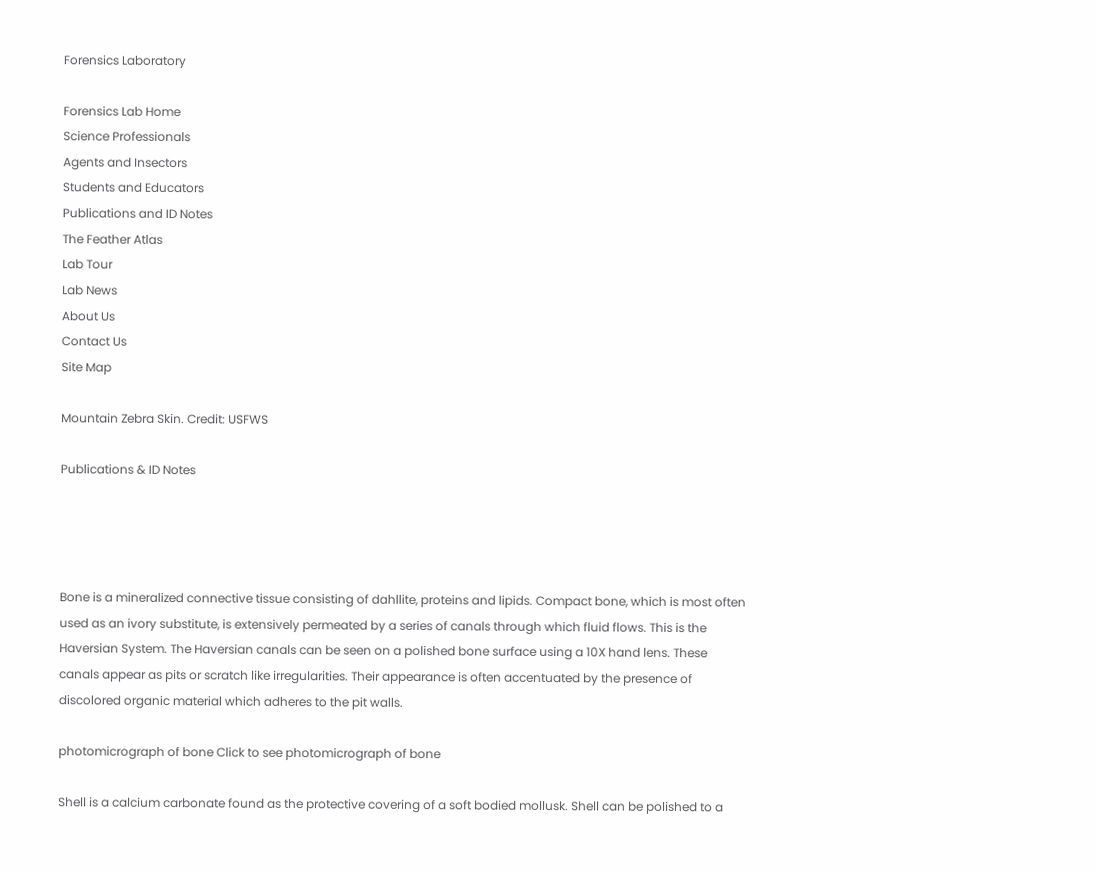Forensics Laboratory

Forensics Lab Home
Science Professionals
Agents and Insectors
Students and Educators
Publications and ID Notes
The Feather Atlas
Lab Tour
Lab News
About Us
Contact Us
Site Map

Mountain Zebra Skin. Credit: USFWS

Publications & ID Notes




Bone is a mineralized connective tissue consisting of dahllite, proteins and lipids. Compact bone, which is most often used as an ivory substitute, is extensively permeated by a series of canals through which fluid flows. This is the Haversian System. The Haversian canals can be seen on a polished bone surface using a 10X hand lens. These canals appear as pits or scratch like irregularities. Their appearance is often accentuated by the presence of discolored organic material which adheres to the pit walls.

photomicrograph of bone Click to see photomicrograph of bone

Shell is a calcium carbonate found as the protective covering of a soft bodied mollusk. Shell can be polished to a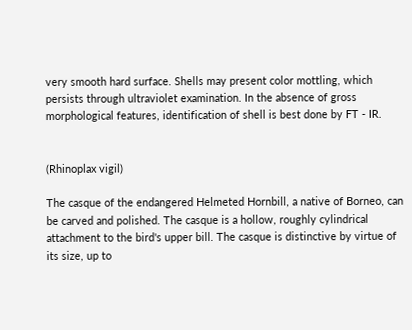very smooth hard surface. Shells may present color mottling, which persists through ultraviolet examination. In the absence of gross morphological features, identification of shell is best done by FT - IR.


(Rhinoplax vigil)

The casque of the endangered Helmeted Hornbill, a native of Borneo, can be carved and polished. The casque is a hollow, roughly cylindrical attachment to the bird's upper bill. The casque is distinctive by virtue of its size, up to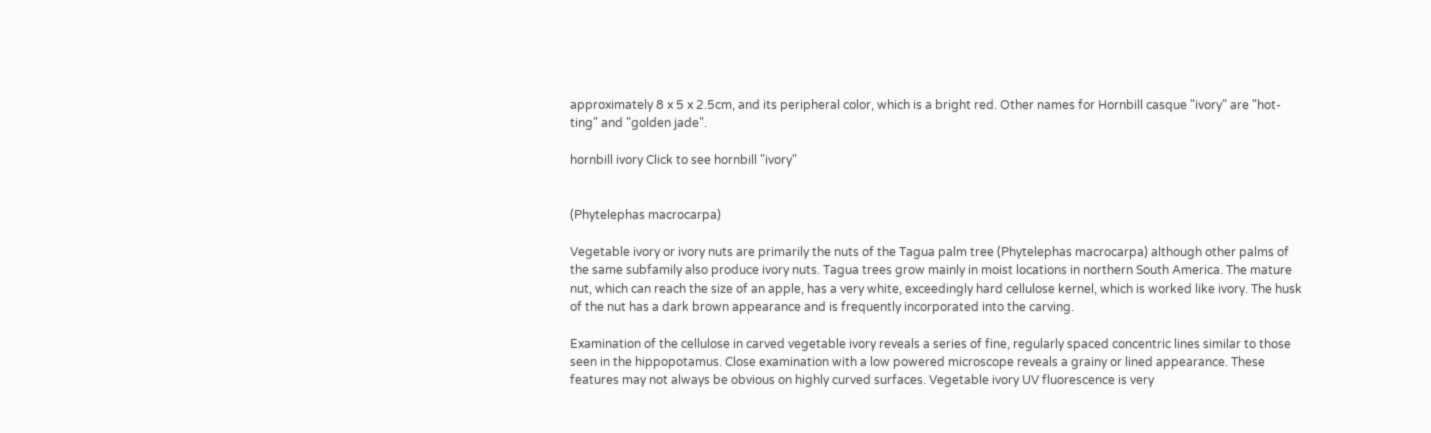approximately 8 x 5 x 2.5cm, and its peripheral color, which is a bright red. Other names for Hornbill casque "ivory" are "hot-ting" and "golden jade".

hornbill ivory Click to see hornbill "ivory"


(Phytelephas macrocarpa)

Vegetable ivory or ivory nuts are primarily the nuts of the Tagua palm tree (Phytelephas macrocarpa) although other palms of the same subfamily also produce ivory nuts. Tagua trees grow mainly in moist locations in northern South America. The mature nut, which can reach the size of an apple, has a very white, exceedingly hard cellulose kernel, which is worked like ivory. The husk of the nut has a dark brown appearance and is frequently incorporated into the carving.

Examination of the cellulose in carved vegetable ivory reveals a series of fine, regularly spaced concentric lines similar to those seen in the hippopotamus. Close examination with a low powered microscope reveals a grainy or lined appearance. These features may not always be obvious on highly curved surfaces. Vegetable ivory UV fluorescence is very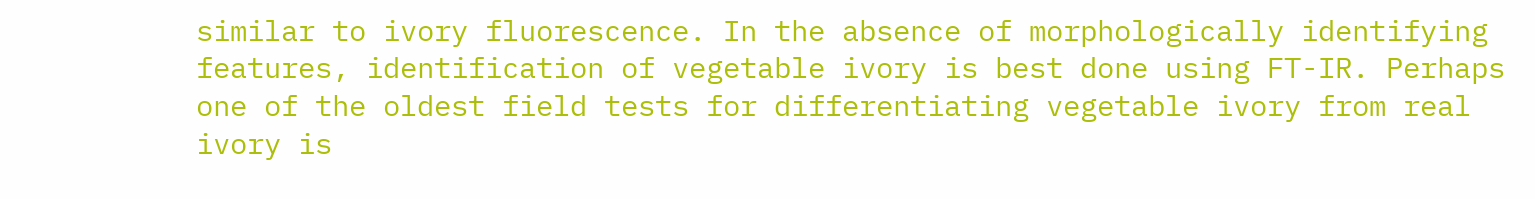similar to ivory fluorescence. In the absence of morphologically identifying features, identification of vegetable ivory is best done using FT-IR. Perhaps one of the oldest field tests for differentiating vegetable ivory from real ivory is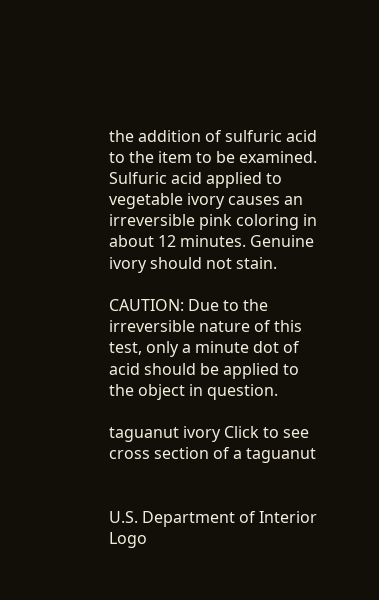the addition of sulfuric acid to the item to be examined. Sulfuric acid applied to vegetable ivory causes an irreversible pink coloring in about 12 minutes. Genuine ivory should not stain.

CAUTION: Due to the irreversible nature of this test, only a minute dot of acid should be applied to the object in question.

taguanut ivory Click to see cross section of a taguanut


U.S. Department of Interior Logo